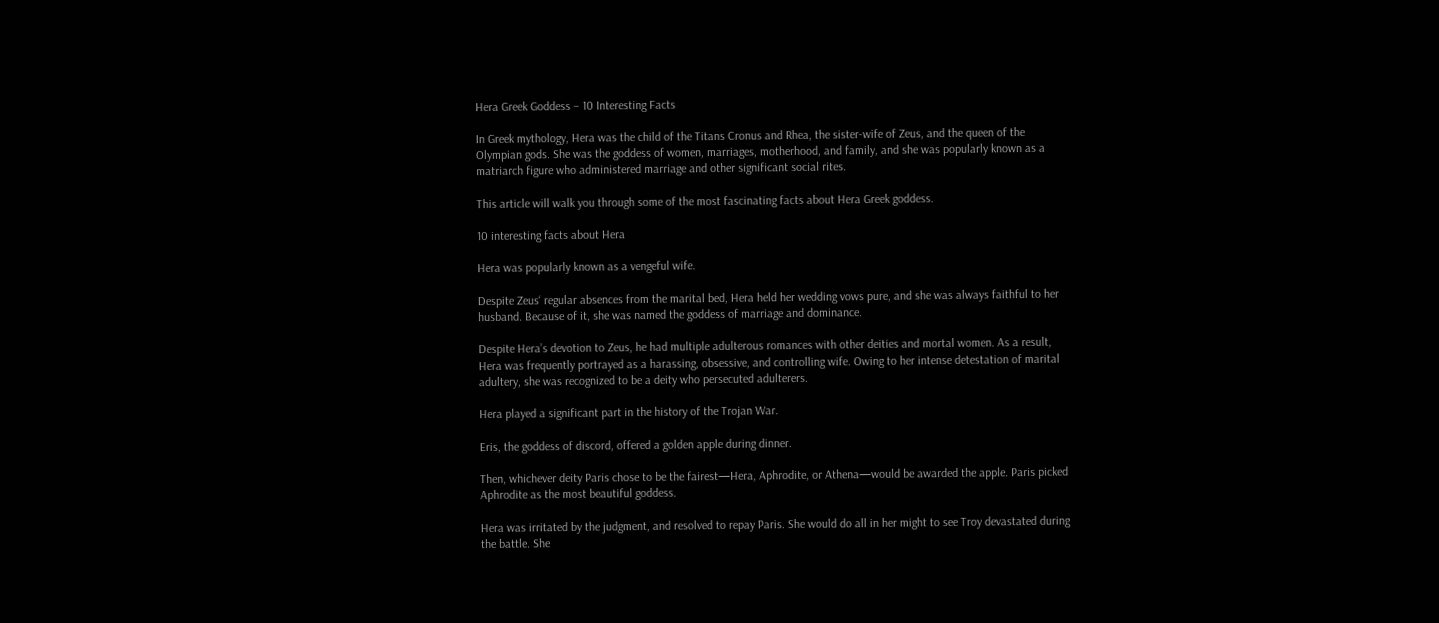Hera Greek Goddess – 10 Interesting Facts

In Greek mythology, Hera was the child of the Titans Cronus and Rhea, the sister-wife of Zeus, and the queen of the Olympian gods. She was the goddess of women, marriages, motherhood, and family, and she was popularly known as a matriarch figure who administered marriage and other significant social rites.

This article will walk you through some of the most fascinating facts about Hera Greek goddess.

10 interesting facts about Hera

Hera was popularly known as a vengeful wife.

Despite Zeus‘ regular absences from the marital bed, Hera held her wedding vows pure, and she was always faithful to her husband. Because of it, she was named the goddess of marriage and dominance.

Despite Hera’s devotion to Zeus, he had multiple adulterous romances with other deities and mortal women. As a result, Hera was frequently portrayed as a harassing, obsessive, and controlling wife. Owing to her intense detestation of marital adultery, she was recognized to be a deity who persecuted adulterers.

Hera played a significant part in the history of the Trojan War.

Eris, the goddess of discord, offered a golden apple during dinner.

Then, whichever deity Paris chose to be the fairest—Hera, Aphrodite, or Athena—would be awarded the apple. Paris picked Aphrodite as the most beautiful goddess.

Hera was irritated by the judgment, and resolved to repay Paris. She would do all in her might to see Troy devastated during the battle. She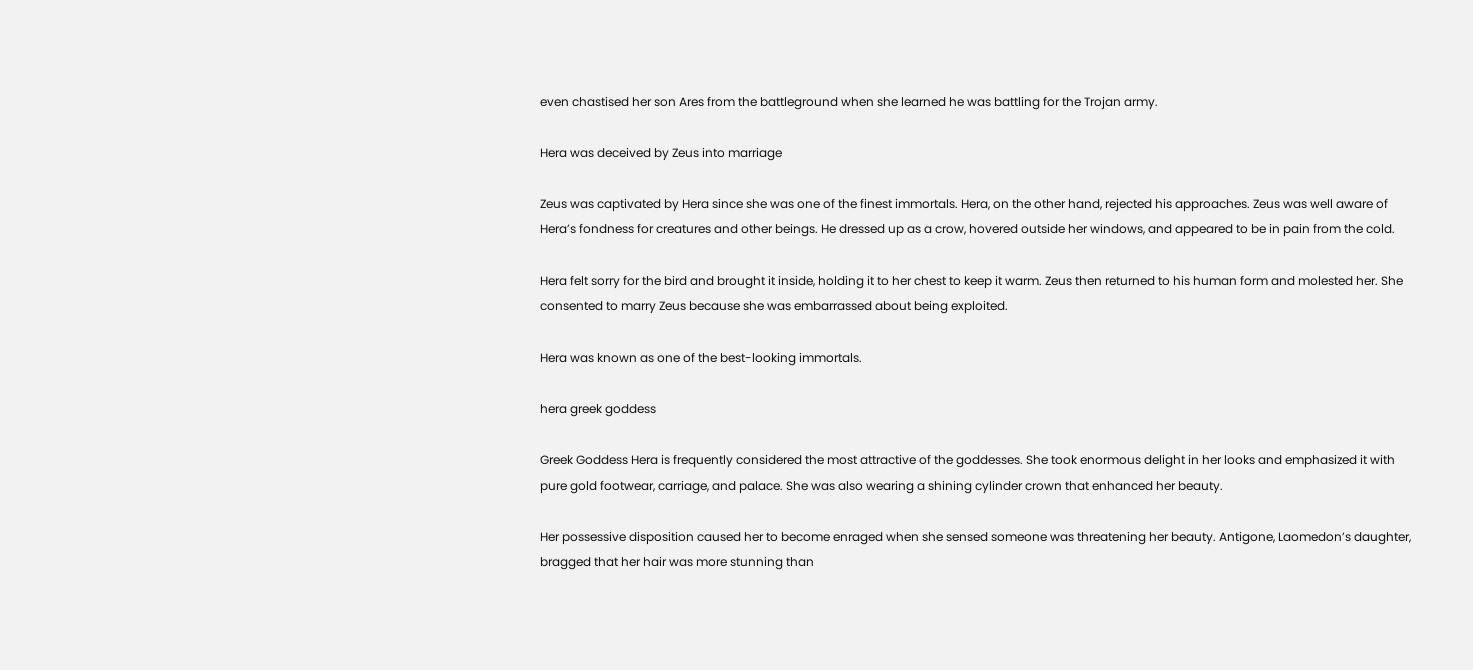even chastised her son Ares from the battleground when she learned he was battling for the Trojan army.

Hera was deceived by Zeus into marriage

Zeus was captivated by Hera since she was one of the finest immortals. Hera, on the other hand, rejected his approaches. Zeus was well aware of Hera’s fondness for creatures and other beings. He dressed up as a crow, hovered outside her windows, and appeared to be in pain from the cold.

Hera felt sorry for the bird and brought it inside, holding it to her chest to keep it warm. Zeus then returned to his human form and molested her. She consented to marry Zeus because she was embarrassed about being exploited.

Hera was known as one of the best-looking immortals.

hera greek goddess

Greek Goddess Hera is frequently considered the most attractive of the goddesses. She took enormous delight in her looks and emphasized it with pure gold footwear, carriage, and palace. She was also wearing a shining cylinder crown that enhanced her beauty.

Her possessive disposition caused her to become enraged when she sensed someone was threatening her beauty. Antigone, Laomedon’s daughter, bragged that her hair was more stunning than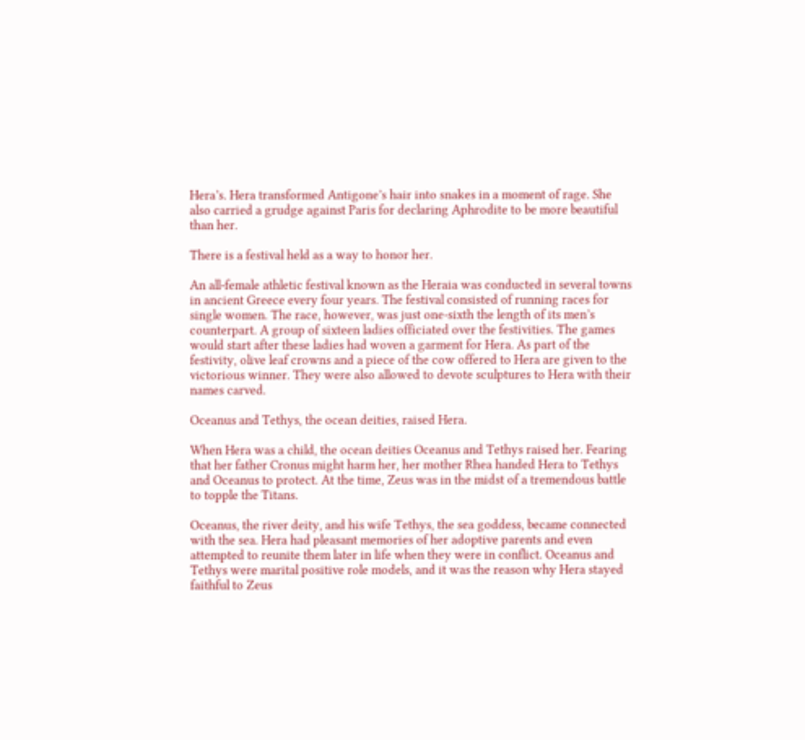Hera’s. Hera transformed Antigone’s hair into snakes in a moment of rage. She also carried a grudge against Paris for declaring Aphrodite to be more beautiful than her.

There is a festival held as a way to honor her.

An all-female athletic festival known as the Heraia was conducted in several towns in ancient Greece every four years. The festival consisted of running races for single women. The race, however, was just one-sixth the length of its men’s counterpart. A group of sixteen ladies officiated over the festivities. The games would start after these ladies had woven a garment for Hera. As part of the festivity, olive leaf crowns and a piece of the cow offered to Hera are given to the victorious winner. They were also allowed to devote sculptures to Hera with their names carved.

Oceanus and Tethys, the ocean deities, raised Hera.

When Hera was a child, the ocean deities Oceanus and Tethys raised her. Fearing that her father Cronus might harm her, her mother Rhea handed Hera to Tethys and Oceanus to protect. At the time, Zeus was in the midst of a tremendous battle to topple the Titans.

Oceanus, the river deity, and his wife Tethys, the sea goddess, became connected with the sea. Hera had pleasant memories of her adoptive parents and even attempted to reunite them later in life when they were in conflict. Oceanus and Tethys were marital positive role models, and it was the reason why Hera stayed faithful to Zeus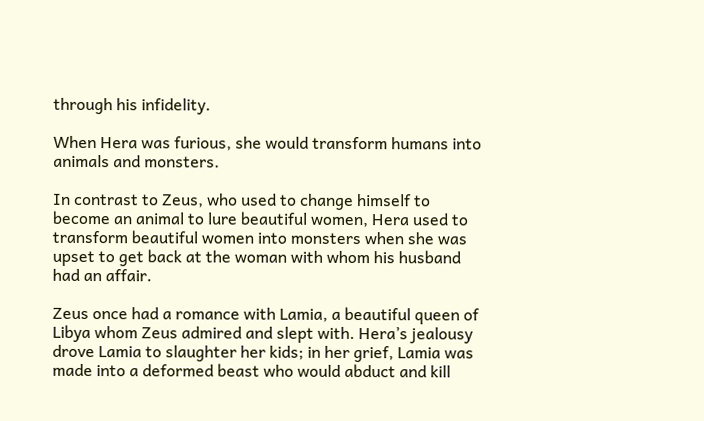through his infidelity.

When Hera was furious, she would transform humans into animals and monsters.

In contrast to Zeus, who used to change himself to become an animal to lure beautiful women, Hera used to transform beautiful women into monsters when she was upset to get back at the woman with whom his husband had an affair.

Zeus once had a romance with Lamia, a beautiful queen of Libya whom Zeus admired and slept with. Hera’s jealousy drove Lamia to slaughter her kids; in her grief, Lamia was made into a deformed beast who would abduct and kill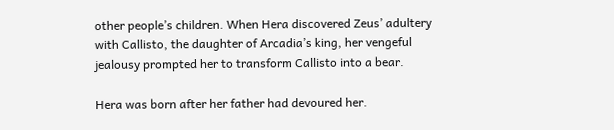other people’s children. When Hera discovered Zeus’ adultery with Callisto, the daughter of Arcadia’s king, her vengeful jealousy prompted her to transform Callisto into a bear.

Hera was born after her father had devoured her.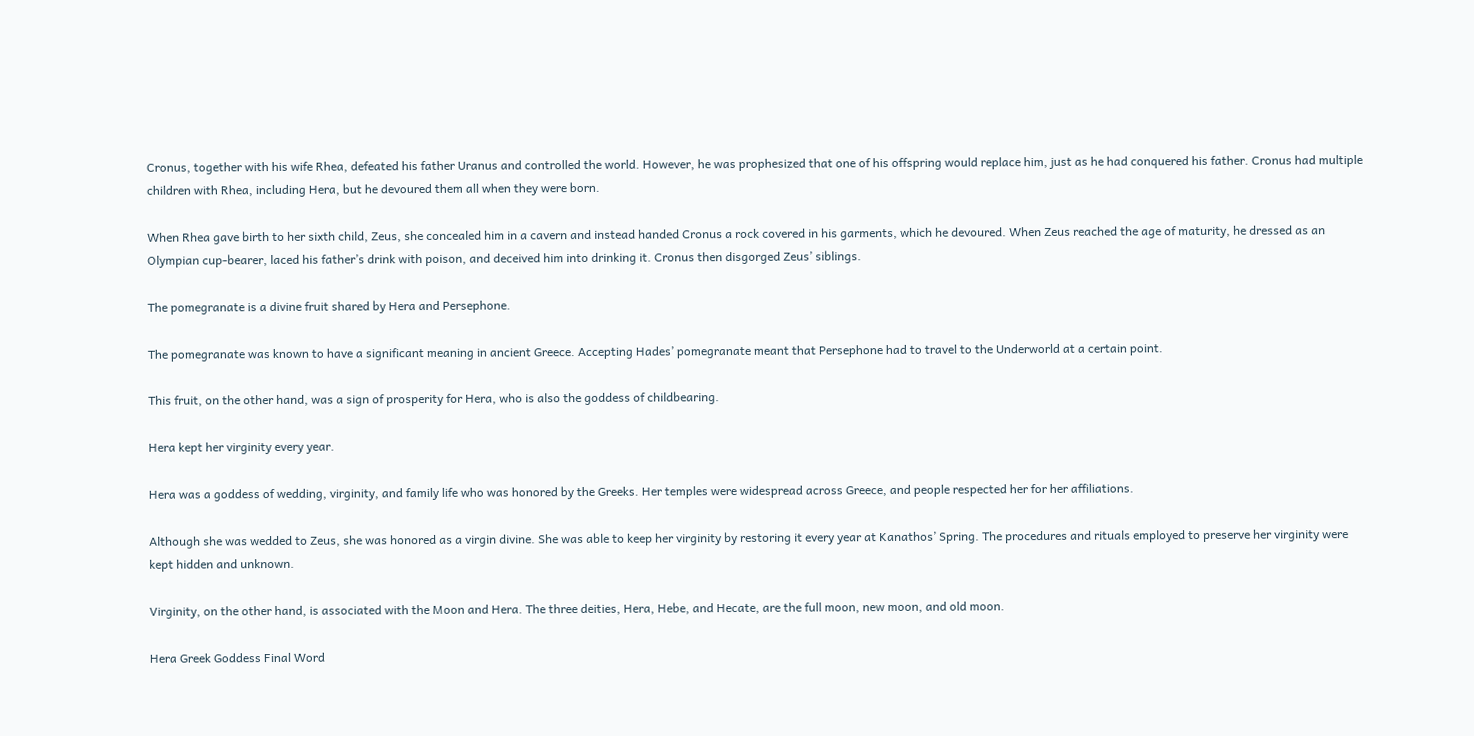Cronus, together with his wife Rhea, defeated his father Uranus and controlled the world. However, he was prophesized that one of his offspring would replace him, just as he had conquered his father. Cronus had multiple children with Rhea, including Hera, but he devoured them all when they were born.

When Rhea gave birth to her sixth child, Zeus, she concealed him in a cavern and instead handed Cronus a rock covered in his garments, which he devoured. When Zeus reached the age of maturity, he dressed as an Olympian cup-bearer, laced his father’s drink with poison, and deceived him into drinking it. Cronus then disgorged Zeus’ siblings.

The pomegranate is a divine fruit shared by Hera and Persephone.

The pomegranate was known to have a significant meaning in ancient Greece. Accepting Hades’ pomegranate meant that Persephone had to travel to the Underworld at a certain point.

This fruit, on the other hand, was a sign of prosperity for Hera, who is also the goddess of childbearing.

Hera kept her virginity every year.

Hera was a goddess of wedding, virginity, and family life who was honored by the Greeks. Her temples were widespread across Greece, and people respected her for her affiliations.

Although she was wedded to Zeus, she was honored as a virgin divine. She was able to keep her virginity by restoring it every year at Kanathos’ Spring. The procedures and rituals employed to preserve her virginity were kept hidden and unknown.

Virginity, on the other hand, is associated with the Moon and Hera. The three deities, Hera, Hebe, and Hecate, are the full moon, new moon, and old moon.

Hera Greek Goddess Final Word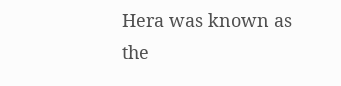Hera was known as the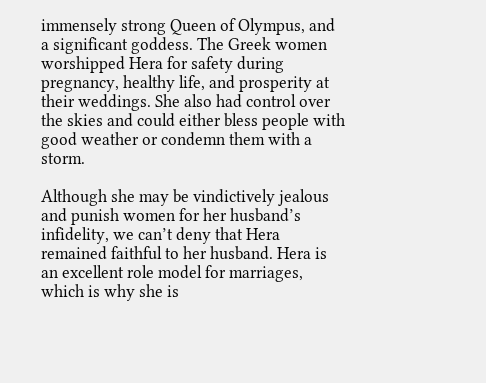immensely strong Queen of Olympus, and a significant goddess. The Greek women worshipped Hera for safety during pregnancy, healthy life, and prosperity at their weddings. She also had control over the skies and could either bless people with good weather or condemn them with a storm.

Although she may be vindictively jealous and punish women for her husband’s infidelity, we can’t deny that Hera remained faithful to her husband. Hera is an excellent role model for marriages, which is why she is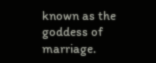known as the goddess of marriage.